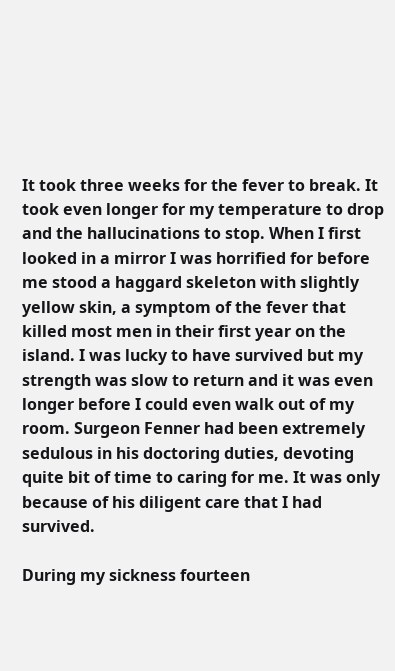It took three weeks for the fever to break. It took even longer for my temperature to drop and the hallucinations to stop. When I first looked in a mirror I was horrified for before me stood a haggard skeleton with slightly yellow skin, a symptom of the fever that killed most men in their first year on the island. I was lucky to have survived but my strength was slow to return and it was even longer before I could even walk out of my room. Surgeon Fenner had been extremely sedulous in his doctoring duties, devoting quite bit of time to caring for me. It was only because of his diligent care that I had survived.

During my sickness fourteen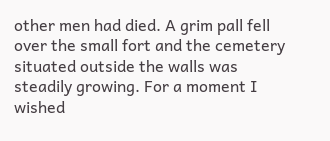other men had died. A grim pall fell over the small fort and the cemetery situated outside the walls was steadily growing. For a moment I wished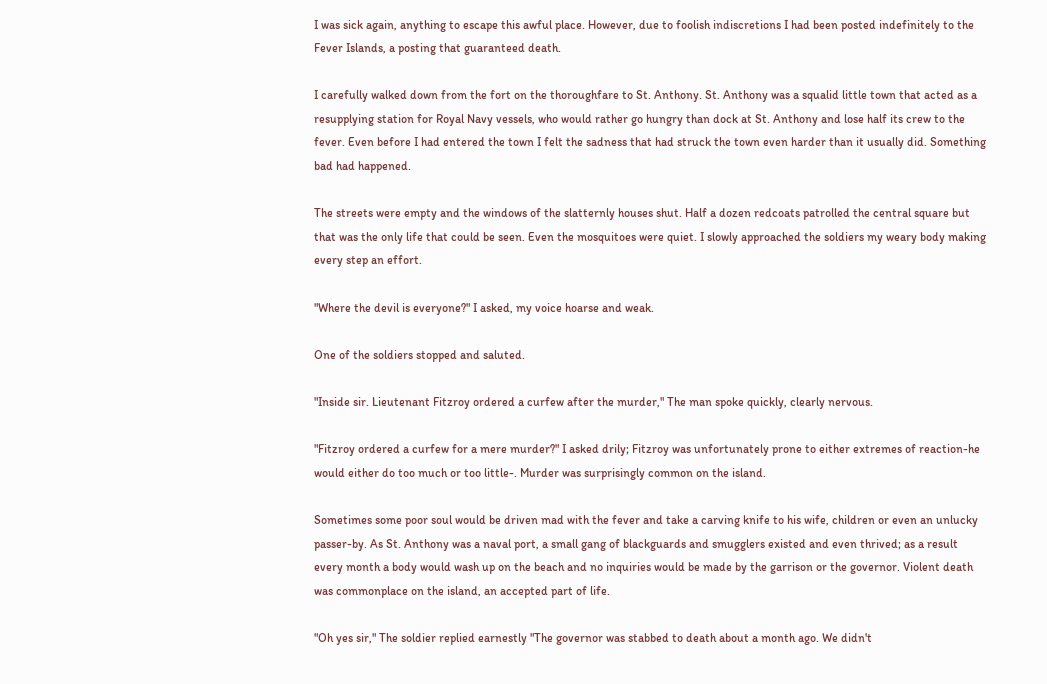I was sick again, anything to escape this awful place. However, due to foolish indiscretions I had been posted indefinitely to the Fever Islands, a posting that guaranteed death.

I carefully walked down from the fort on the thoroughfare to St. Anthony. St. Anthony was a squalid little town that acted as a resupplying station for Royal Navy vessels, who would rather go hungry than dock at St. Anthony and lose half its crew to the fever. Even before I had entered the town I felt the sadness that had struck the town even harder than it usually did. Something bad had happened.

The streets were empty and the windows of the slatternly houses shut. Half a dozen redcoats patrolled the central square but that was the only life that could be seen. Even the mosquitoes were quiet. I slowly approached the soldiers my weary body making every step an effort.

"Where the devil is everyone?" I asked, my voice hoarse and weak.

One of the soldiers stopped and saluted.

"Inside sir. Lieutenant Fitzroy ordered a curfew after the murder," The man spoke quickly, clearly nervous.

"Fitzroy ordered a curfew for a mere murder?" I asked drily; Fitzroy was unfortunately prone to either extremes of reaction-he would either do too much or too little-. Murder was surprisingly common on the island.

Sometimes some poor soul would be driven mad with the fever and take a carving knife to his wife, children or even an unlucky passer-by. As St. Anthony was a naval port, a small gang of blackguards and smugglers existed and even thrived; as a result every month a body would wash up on the beach and no inquiries would be made by the garrison or the governor. Violent death was commonplace on the island, an accepted part of life.

"Oh yes sir," The soldier replied earnestly "The governor was stabbed to death about a month ago. We didn't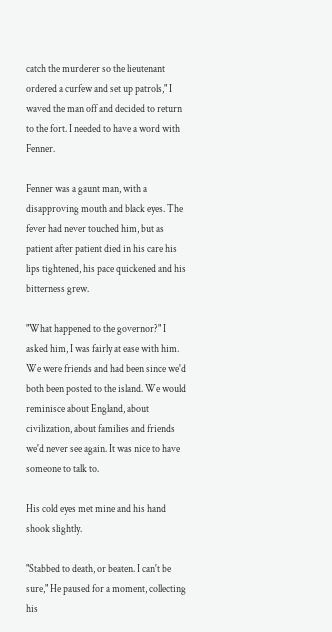catch the murderer so the lieutenant ordered a curfew and set up patrols," I waved the man off and decided to return to the fort. I needed to have a word with Fenner.

Fenner was a gaunt man, with a disapproving mouth and black eyes. The fever had never touched him, but as patient after patient died in his care his lips tightened, his pace quickened and his bitterness grew.

"What happened to the governor?" I asked him, I was fairly at ease with him. We were friends and had been since we'd both been posted to the island. We would reminisce about England, about civilization, about families and friends we'd never see again. It was nice to have someone to talk to.

His cold eyes met mine and his hand shook slightly.

"Stabbed to death, or beaten. I can't be sure," He paused for a moment, collecting his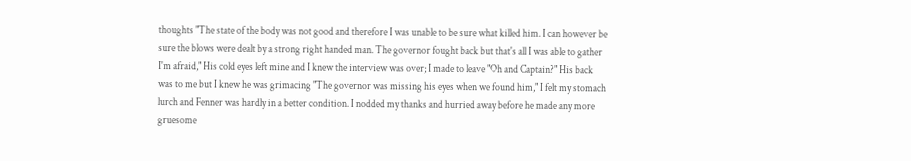thoughts "The state of the body was not good and therefore I was unable to be sure what killed him. I can however be sure the blows were dealt by a strong right handed man. The governor fought back but that's all I was able to gather I'm afraid," His cold eyes left mine and I knew the interview was over; I made to leave "Oh and Captain?" His back was to me but I knew he was grimacing "The governor was missing his eyes when we found him," I felt my stomach lurch and Fenner was hardly in a better condition. I nodded my thanks and hurried away before he made any more gruesome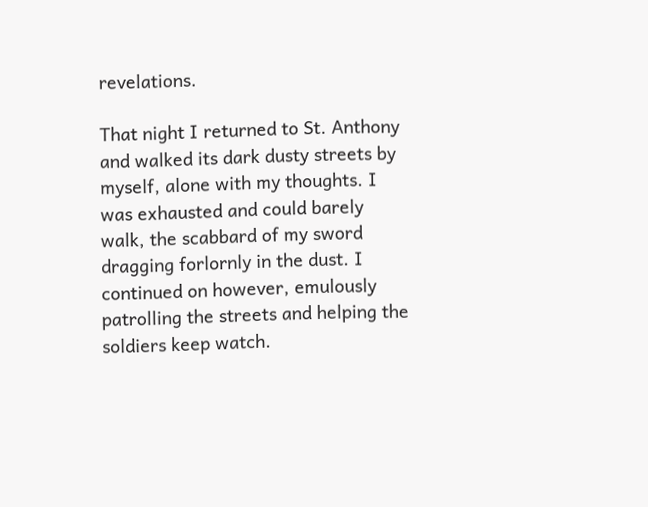revelations.

That night I returned to St. Anthony and walked its dark dusty streets by myself, alone with my thoughts. I was exhausted and could barely walk, the scabbard of my sword dragging forlornly in the dust. I continued on however, emulously patrolling the streets and helping the soldiers keep watch.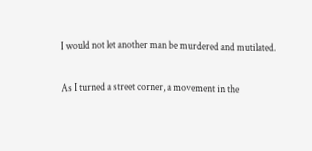I would not let another man be murdered and mutilated.

As I turned a street corner, a movement in the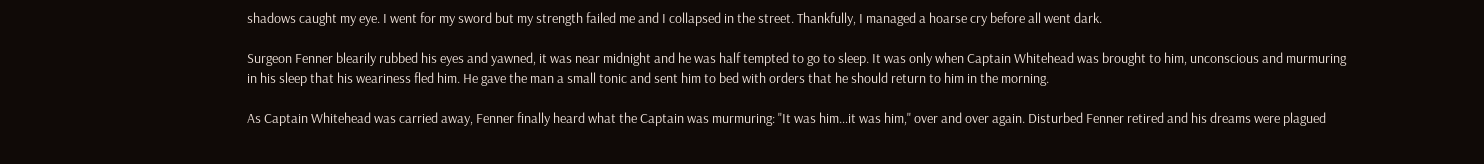shadows caught my eye. I went for my sword but my strength failed me and I collapsed in the street. Thankfully, I managed a hoarse cry before all went dark.

Surgeon Fenner blearily rubbed his eyes and yawned, it was near midnight and he was half tempted to go to sleep. It was only when Captain Whitehead was brought to him, unconscious and murmuring in his sleep that his weariness fled him. He gave the man a small tonic and sent him to bed with orders that he should return to him in the morning.

As Captain Whitehead was carried away, Fenner finally heard what the Captain was murmuring: "It was him…it was him," over and over again. Disturbed Fenner retired and his dreams were plagued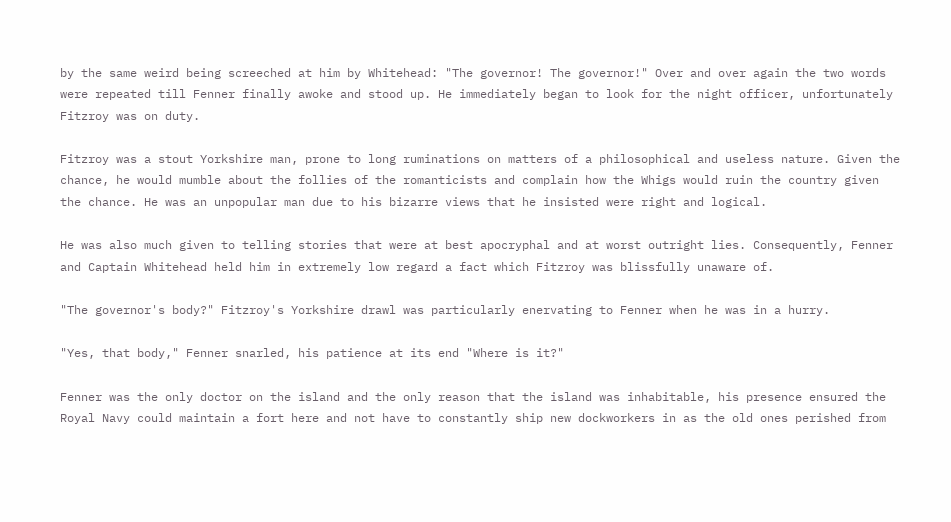by the same weird being screeched at him by Whitehead: "The governor! The governor!" Over and over again the two words were repeated till Fenner finally awoke and stood up. He immediately began to look for the night officer, unfortunately Fitzroy was on duty.

Fitzroy was a stout Yorkshire man, prone to long ruminations on matters of a philosophical and useless nature. Given the chance, he would mumble about the follies of the romanticists and complain how the Whigs would ruin the country given the chance. He was an unpopular man due to his bizarre views that he insisted were right and logical.

He was also much given to telling stories that were at best apocryphal and at worst outright lies. Consequently, Fenner and Captain Whitehead held him in extremely low regard a fact which Fitzroy was blissfully unaware of.

"The governor's body?" Fitzroy's Yorkshire drawl was particularly enervating to Fenner when he was in a hurry.

"Yes, that body," Fenner snarled, his patience at its end "Where is it?"

Fenner was the only doctor on the island and the only reason that the island was inhabitable, his presence ensured the Royal Navy could maintain a fort here and not have to constantly ship new dockworkers in as the old ones perished from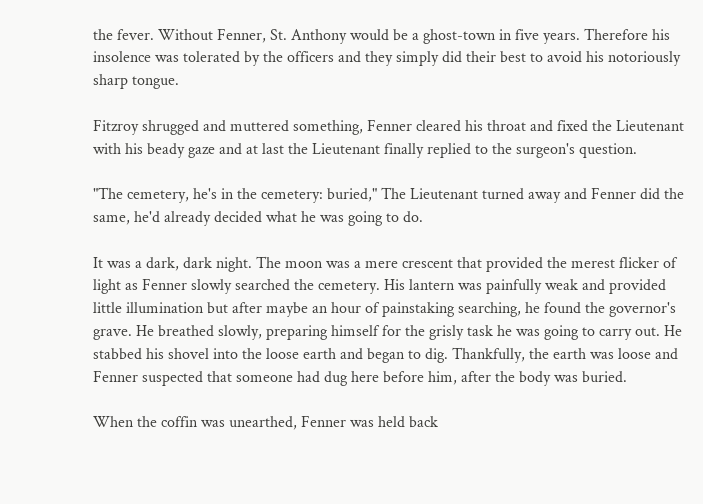the fever. Without Fenner, St. Anthony would be a ghost-town in five years. Therefore his insolence was tolerated by the officers and they simply did their best to avoid his notoriously sharp tongue.

Fitzroy shrugged and muttered something, Fenner cleared his throat and fixed the Lieutenant with his beady gaze and at last the Lieutenant finally replied to the surgeon's question.

"The cemetery, he's in the cemetery: buried," The Lieutenant turned away and Fenner did the same, he'd already decided what he was going to do.

It was a dark, dark night. The moon was a mere crescent that provided the merest flicker of light as Fenner slowly searched the cemetery. His lantern was painfully weak and provided little illumination but after maybe an hour of painstaking searching, he found the governor's grave. He breathed slowly, preparing himself for the grisly task he was going to carry out. He stabbed his shovel into the loose earth and began to dig. Thankfully, the earth was loose and Fenner suspected that someone had dug here before him, after the body was buried.

When the coffin was unearthed, Fenner was held back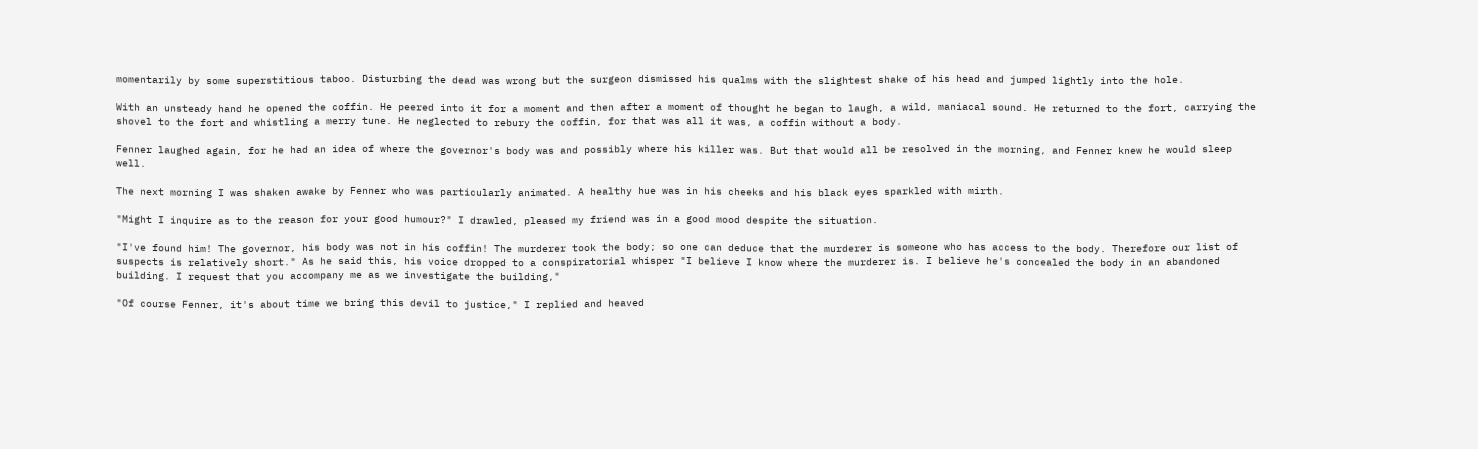momentarily by some superstitious taboo. Disturbing the dead was wrong but the surgeon dismissed his qualms with the slightest shake of his head and jumped lightly into the hole.

With an unsteady hand he opened the coffin. He peered into it for a moment and then after a moment of thought he began to laugh, a wild, maniacal sound. He returned to the fort, carrying the shovel to the fort and whistling a merry tune. He neglected to rebury the coffin, for that was all it was, a coffin without a body.

Fenner laughed again, for he had an idea of where the governor's body was and possibly where his killer was. But that would all be resolved in the morning, and Fenner knew he would sleep well.

The next morning I was shaken awake by Fenner who was particularly animated. A healthy hue was in his cheeks and his black eyes sparkled with mirth.

"Might I inquire as to the reason for your good humour?" I drawled, pleased my friend was in a good mood despite the situation.

"I've found him! The governor, his body was not in his coffin! The murderer took the body; so one can deduce that the murderer is someone who has access to the body. Therefore our list of suspects is relatively short." As he said this, his voice dropped to a conspiratorial whisper "I believe I know where the murderer is. I believe he's concealed the body in an abandoned building. I request that you accompany me as we investigate the building,"

"Of course Fenner, it's about time we bring this devil to justice," I replied and heaved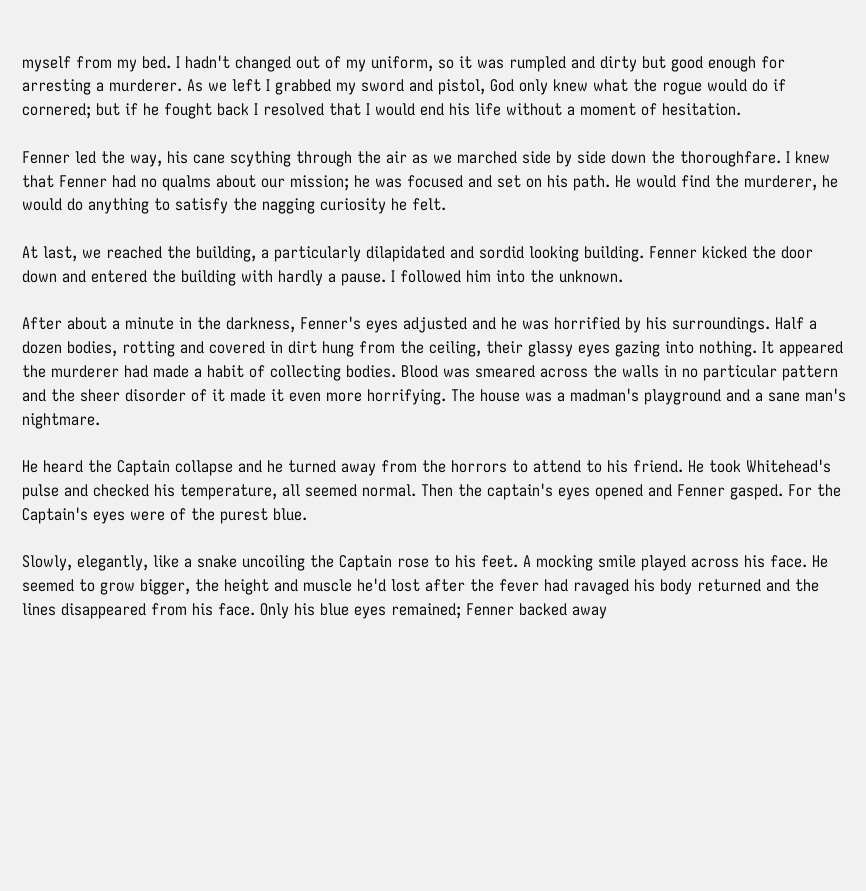myself from my bed. I hadn't changed out of my uniform, so it was rumpled and dirty but good enough for arresting a murderer. As we left I grabbed my sword and pistol, God only knew what the rogue would do if cornered; but if he fought back I resolved that I would end his life without a moment of hesitation.

Fenner led the way, his cane scything through the air as we marched side by side down the thoroughfare. I knew that Fenner had no qualms about our mission; he was focused and set on his path. He would find the murderer, he would do anything to satisfy the nagging curiosity he felt.

At last, we reached the building, a particularly dilapidated and sordid looking building. Fenner kicked the door down and entered the building with hardly a pause. I followed him into the unknown.

After about a minute in the darkness, Fenner's eyes adjusted and he was horrified by his surroundings. Half a dozen bodies, rotting and covered in dirt hung from the ceiling, their glassy eyes gazing into nothing. It appeared the murderer had made a habit of collecting bodies. Blood was smeared across the walls in no particular pattern and the sheer disorder of it made it even more horrifying. The house was a madman's playground and a sane man's nightmare.

He heard the Captain collapse and he turned away from the horrors to attend to his friend. He took Whitehead's pulse and checked his temperature, all seemed normal. Then the captain's eyes opened and Fenner gasped. For the Captain's eyes were of the purest blue.

Slowly, elegantly, like a snake uncoiling the Captain rose to his feet. A mocking smile played across his face. He seemed to grow bigger, the height and muscle he'd lost after the fever had ravaged his body returned and the lines disappeared from his face. Only his blue eyes remained; Fenner backed away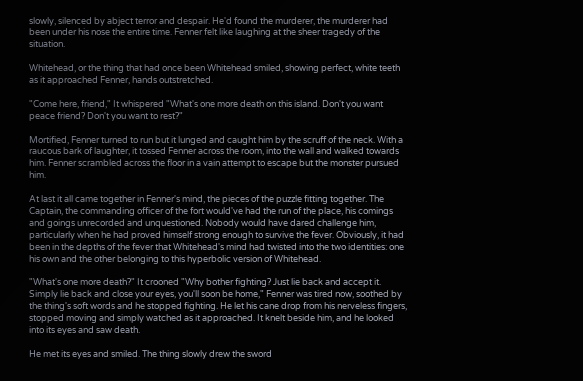slowly, silenced by abject terror and despair. He'd found the murderer, the murderer had been under his nose the entire time. Fenner felt like laughing at the sheer tragedy of the situation.

Whitehead, or the thing that had once been Whitehead smiled, showing perfect, white teeth as it approached Fenner, hands outstretched.

"Come here, friend," It whispered "What's one more death on this island. Don't you want peace friend? Don't you want to rest?"

Mortified, Fenner turned to run but it lunged and caught him by the scruff of the neck. With a raucous bark of laughter, it tossed Fenner across the room, into the wall and walked towards him. Fenner scrambled across the floor in a vain attempt to escape but the monster pursued him.

At last it all came together in Fenner's mind, the pieces of the puzzle fitting together. The Captain, the commanding officer of the fort would've had the run of the place, his comings and goings unrecorded and unquestioned. Nobody would have dared challenge him, particularly when he had proved himself strong enough to survive the fever. Obviously, it had been in the depths of the fever that Whitehead's mind had twisted into the two identities: one his own and the other belonging to this hyperbolic version of Whitehead.

"What's one more death?" It crooned "Why bother fighting? Just lie back and accept it. Simply lie back and close your eyes, you'll soon be home," Fenner was tired now, soothed by the thing's soft words and he stopped fighting. He let his cane drop from his nerveless fingers, stopped moving and simply watched as it approached. It knelt beside him, and he looked into its eyes and saw death.

He met its eyes and smiled. The thing slowly drew the sword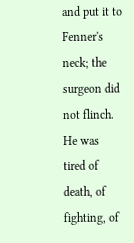and put it to Fenner's neck; the surgeon did not flinch. He was tired of death, of fighting, of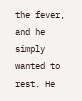the fever, and he simply wanted to rest. He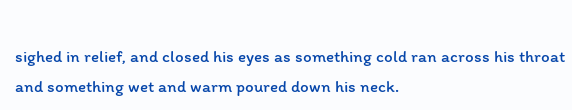sighed in relief, and closed his eyes as something cold ran across his throat and something wet and warm poured down his neck.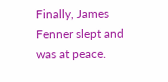Finally, James Fenner slept and was at peace.